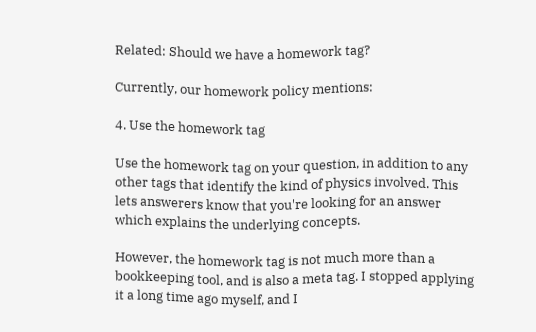Related: Should we have a homework tag?

Currently, our homework policy mentions:

4. Use the homework tag

Use the homework tag on your question, in addition to any other tags that identify the kind of physics involved. This lets answerers know that you're looking for an answer which explains the underlying concepts.

However, the homework tag is not much more than a bookkeeping tool, and is also a meta tag. I stopped applying it a long time ago myself, and I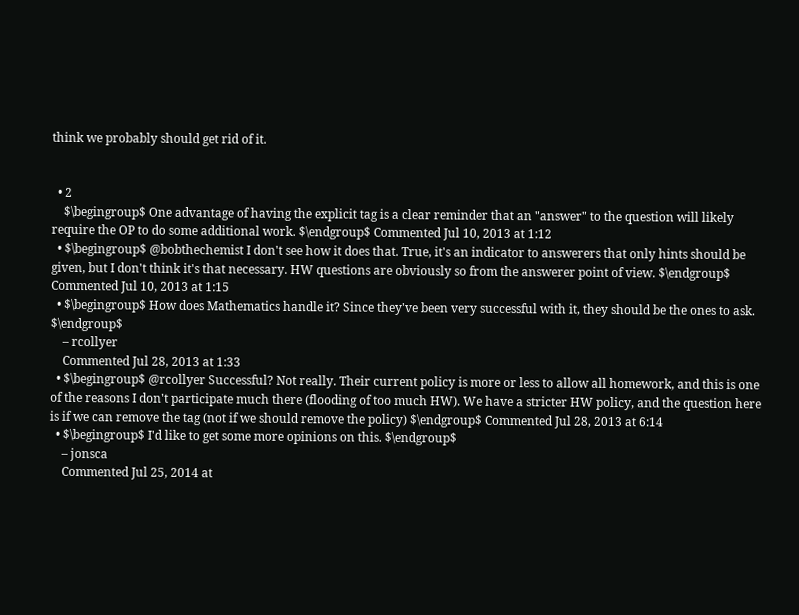think we probably should get rid of it.


  • 2
    $\begingroup$ One advantage of having the explicit tag is a clear reminder that an "answer" to the question will likely require the OP to do some additional work. $\endgroup$ Commented Jul 10, 2013 at 1:12
  • $\begingroup$ @bobthechemist I don't see how it does that. True, it's an indicator to answerers that only hints should be given, but I don't think it's that necessary. HW questions are obviously so from the answerer point of view. $\endgroup$ Commented Jul 10, 2013 at 1:15
  • $\begingroup$ How does Mathematics handle it? Since they've been very successful with it, they should be the ones to ask. $\endgroup$
    – rcollyer
    Commented Jul 28, 2013 at 1:33
  • $\begingroup$ @rcollyer Successful? Not really. Their current policy is more or less to allow all homework, and this is one of the reasons I don't participate much there (flooding of too much HW). We have a stricter HW policy, and the question here is if we can remove the tag (not if we should remove the policy) $\endgroup$ Commented Jul 28, 2013 at 6:14
  • $\begingroup$ I'd like to get some more opinions on this. $\endgroup$
    – jonsca
    Commented Jul 25, 2014 at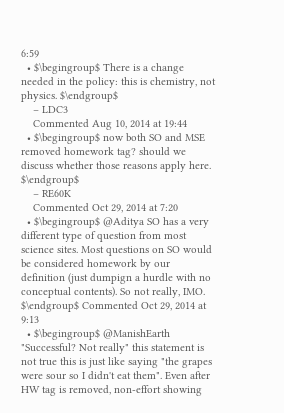6:59
  • $\begingroup$ There is a change needed in the policy: this is chemistry, not physics. $\endgroup$
    – LDC3
    Commented Aug 10, 2014 at 19:44
  • $\begingroup$ now both SO and MSE removed homework tag? should we discuss whether those reasons apply here. $\endgroup$
    – RE60K
    Commented Oct 29, 2014 at 7:20
  • $\begingroup$ @Aditya SO has a very different type of question from most science sites. Most questions on SO would be considered homework by our definition (just dumpign a hurdle with no conceptual contents). So not really, IMO. $\endgroup$ Commented Oct 29, 2014 at 9:13
  • $\begingroup$ @ManishEarth "Successful? Not really" this statement is not true this is just like saying "the grapes were sour so I didn't eat them". Even after HW tag is removed, non-effort showing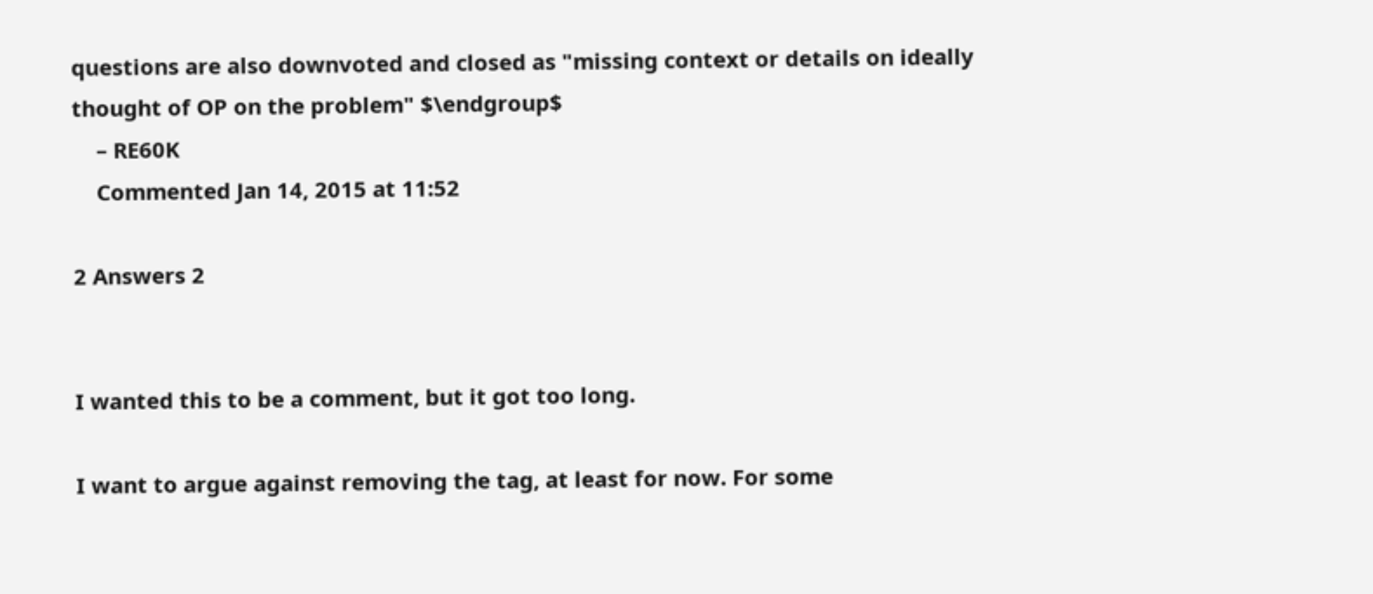questions are also downvoted and closed as "missing context or details on ideally thought of OP on the problem" $\endgroup$
    – RE60K
    Commented Jan 14, 2015 at 11:52

2 Answers 2


I wanted this to be a comment, but it got too long.

I want to argue against removing the tag, at least for now. For some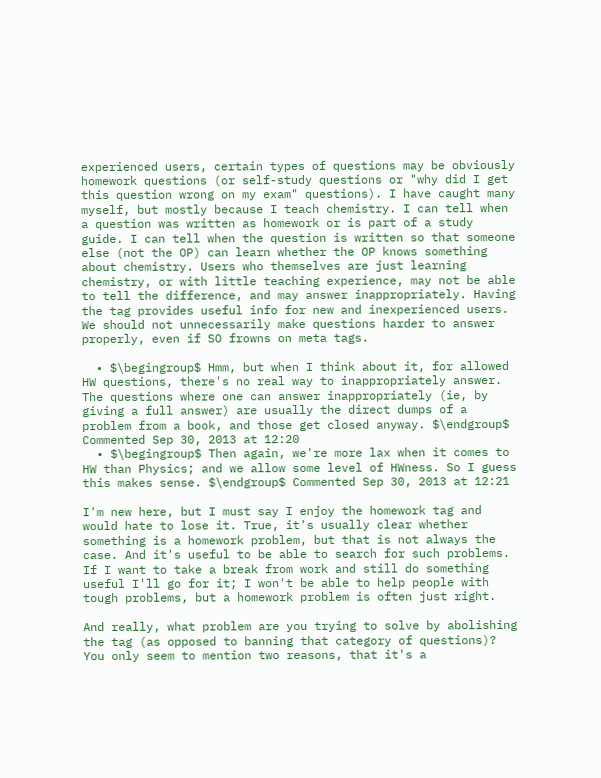experienced users, certain types of questions may be obviously homework questions (or self-study questions or "why did I get this question wrong on my exam" questions). I have caught many myself, but mostly because I teach chemistry. I can tell when a question was written as homework or is part of a study guide. I can tell when the question is written so that someone else (not the OP) can learn whether the OP knows something about chemistry. Users who themselves are just learning chemistry, or with little teaching experience, may not be able to tell the difference, and may answer inappropriately. Having the tag provides useful info for new and inexperienced users. We should not unnecessarily make questions harder to answer properly, even if SO frowns on meta tags.

  • $\begingroup$ Hmm, but when I think about it, for allowed HW questions, there's no real way to inappropriately answer. The questions where one can answer inappropriately (ie, by giving a full answer) are usually the direct dumps of a problem from a book, and those get closed anyway. $\endgroup$ Commented Sep 30, 2013 at 12:20
  • $\begingroup$ Then again, we're more lax when it comes to HW than Physics; and we allow some level of HWness. So I guess this makes sense. $\endgroup$ Commented Sep 30, 2013 at 12:21

I'm new here, but I must say I enjoy the homework tag and would hate to lose it. True, it's usually clear whether something is a homework problem, but that is not always the case. And it's useful to be able to search for such problems. If I want to take a break from work and still do something useful I'll go for it; I won't be able to help people with tough problems, but a homework problem is often just right.

And really, what problem are you trying to solve by abolishing the tag (as opposed to banning that category of questions)? You only seem to mention two reasons, that it's a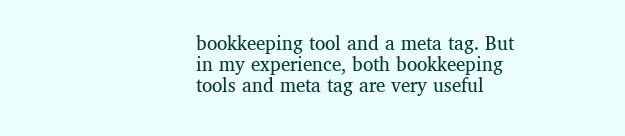bookkeeping tool and a meta tag. But in my experience, both bookkeeping tools and meta tag are very useful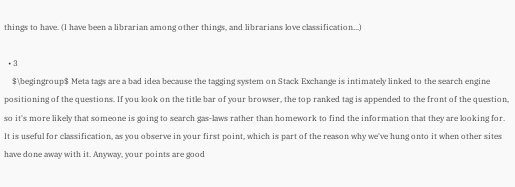things to have. (I have been a librarian among other things, and librarians love classification...)

  • 3
    $\begingroup$ Meta tags are a bad idea because the tagging system on Stack Exchange is intimately linked to the search engine positioning of the questions. If you look on the title bar of your browser, the top ranked tag is appended to the front of the question, so it's more likely that someone is going to search gas-laws rather than homework to find the information that they are looking for. It is useful for classification, as you observe in your first point, which is part of the reason why we've hung onto it when other sites have done away with it. Anyway, your points are good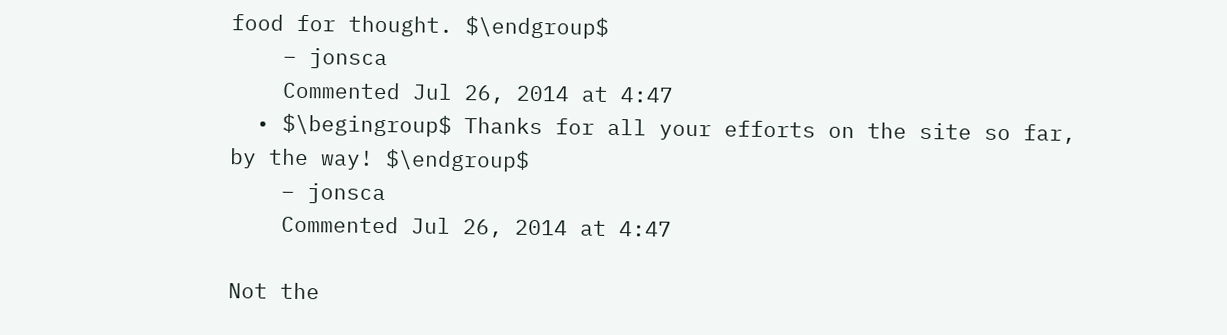food for thought. $\endgroup$
    – jonsca
    Commented Jul 26, 2014 at 4:47
  • $\begingroup$ Thanks for all your efforts on the site so far, by the way! $\endgroup$
    – jonsca
    Commented Jul 26, 2014 at 4:47

Not the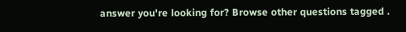answer you're looking for? Browse other questions tagged .